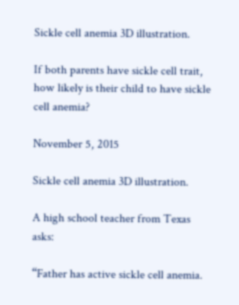Sickle cell anemia 3D illustration.

If both parents have sickle cell trait, how likely is their child to have sickle cell anemia?

November 5, 2015

Sickle cell anemia 3D illustration.

A high school teacher from Texas asks:

“Father has active sickle cell anemia.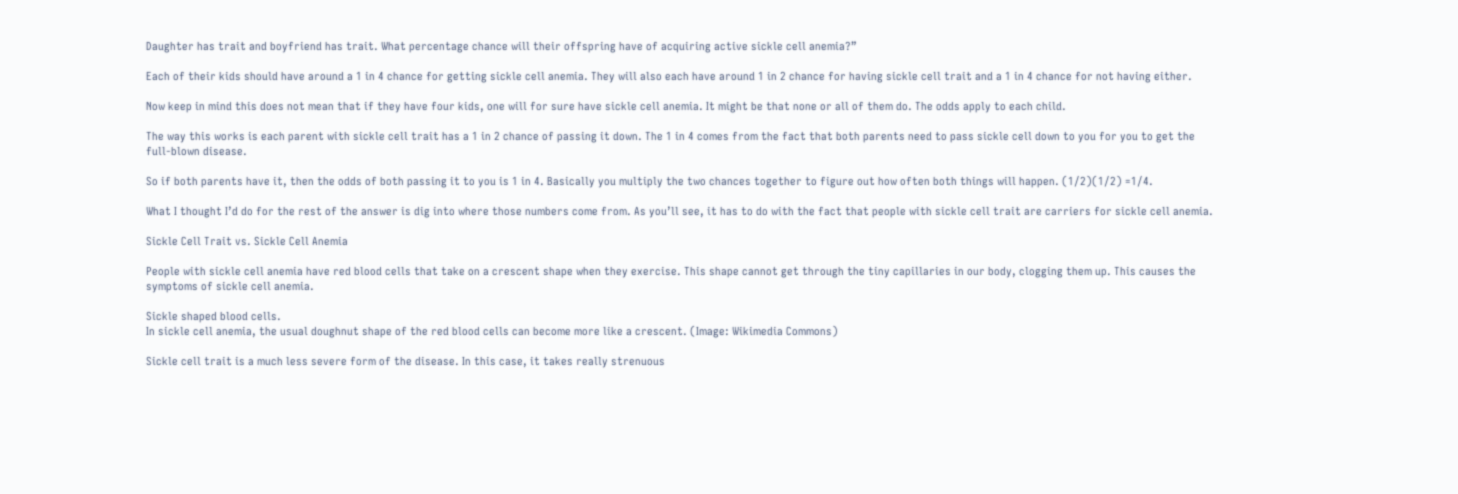Daughter has trait and boyfriend has trait. What percentage chance will their offspring have of acquiring active sickle cell anemia?”

Each of their kids should have around a 1 in 4 chance for getting sickle cell anemia. They will also each have around 1 in 2 chance for having sickle cell trait and a 1 in 4 chance for not having either.

Now keep in mind this does not mean that if they have four kids, one will for sure have sickle cell anemia. It might be that none or all of them do. The odds apply to each child.

The way this works is each parent with sickle cell trait has a 1 in 2 chance of passing it down. The 1 in 4 comes from the fact that both parents need to pass sickle cell down to you for you to get the full-blown disease.

So if both parents have it, then the odds of both passing it to you is 1 in 4. Basically you multiply the two chances together to figure out how often both things will happen. (1/2)(1/2) =1/4.

What I thought I’d do for the rest of the answer is dig into where those numbers come from. As you’ll see, it has to do with the fact that people with sickle cell trait are carriers for sickle cell anemia.

Sickle Cell Trait vs. Sickle Cell Anemia

People with sickle cell anemia have red blood cells that take on a crescent shape when they exercise. This shape cannot get through the tiny capillaries in our body, clogging them up. This causes the symptoms of sickle cell anemia.

Sickle shaped blood cells.
In sickle cell anemia, the usual doughnut shape of the red blood cells can become more like a crescent. (Image: Wikimedia Commons)

Sickle cell trait is a much less severe form of the disease. In this case, it takes really strenuous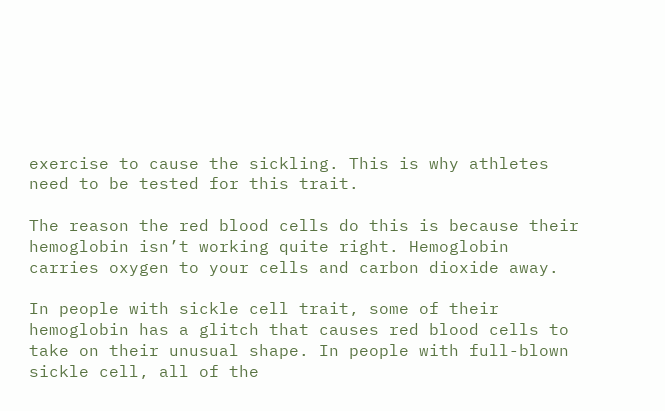exercise to cause the sickling. This is why athletes need to be tested for this trait.

The reason the red blood cells do this is because their hemoglobin isn’t working quite right. Hemoglobin carries oxygen to your cells and carbon dioxide away.

In people with sickle cell trait, some of their hemoglobin has a glitch that causes red blood cells to take on their unusual shape. In people with full-blown sickle cell, all of the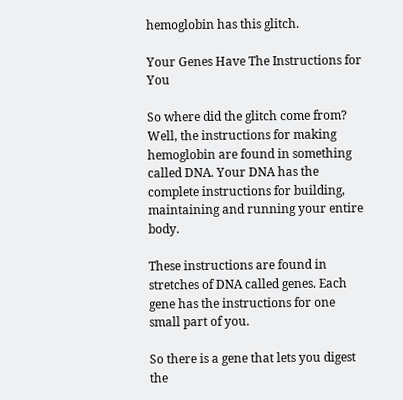hemoglobin has this glitch.

Your Genes Have The Instructions for You

So where did the glitch come from? Well, the instructions for making hemoglobin are found in something called DNA. Your DNA has the complete instructions for building, maintaining and running your entire body.

These instructions are found in stretches of DNA called genes. Each gene has the instructions for one small part of you.

So there is a gene that lets you digest the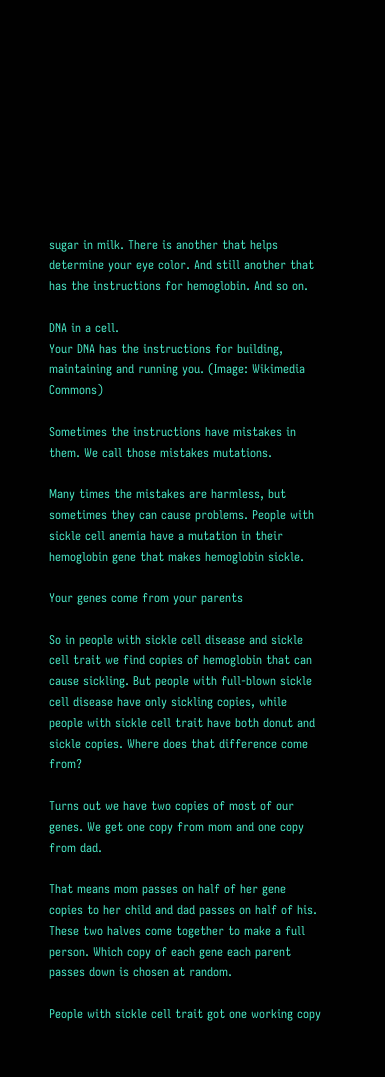sugar in milk. There is another that helps determine your eye color. And still another that has the instructions for hemoglobin. And so on.

DNA in a cell.
Your DNA has the instructions for building, maintaining and running you. (Image: Wikimedia Commons)

Sometimes the instructions have mistakes in them. We call those mistakes mutations.

Many times the mistakes are harmless, but sometimes they can cause problems. People with sickle cell anemia have a mutation in their hemoglobin gene that makes hemoglobin sickle.

Your genes come from your parents

So in people with sickle cell disease and sickle cell trait we find copies of hemoglobin that can cause sickling. But people with full-blown sickle cell disease have only sickling copies, while people with sickle cell trait have both donut and sickle copies. Where does that difference come from?

Turns out we have two copies of most of our genes. We get one copy from mom and one copy from dad.

That means mom passes on half of her gene copies to her child and dad passes on half of his. These two halves come together to make a full person. Which copy of each gene each parent passes down is chosen at random.

People with sickle cell trait got one working copy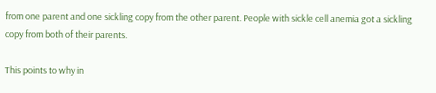from one parent and one sickling copy from the other parent. People with sickle cell anemia got a sickling copy from both of their parents.

This points to why in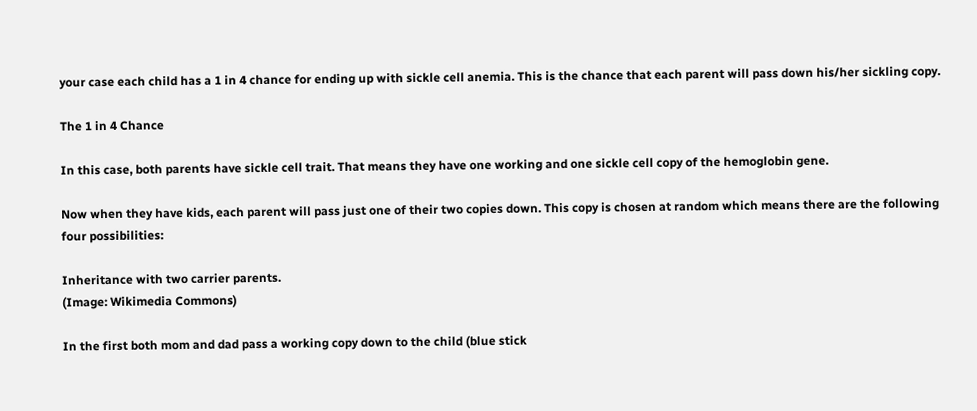your case each child has a 1 in 4 chance for ending up with sickle cell anemia. This is the chance that each parent will pass down his/her sickling copy.

The 1 in 4 Chance

In this case, both parents have sickle cell trait. That means they have one working and one sickle cell copy of the hemoglobin gene.

Now when they have kids, each parent will pass just one of their two copies down. This copy is chosen at random which means there are the following four possibilities:

Inheritance with two carrier parents.
(Image: Wikimedia Commons)

In the first both mom and dad pass a working copy down to the child (blue stick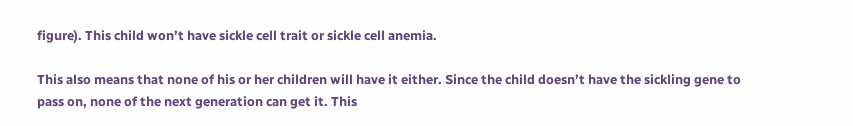figure). This child won’t have sickle cell trait or sickle cell anemia.

This also means that none of his or her children will have it either. Since the child doesn’t have the sickling gene to pass on, none of the next generation can get it. This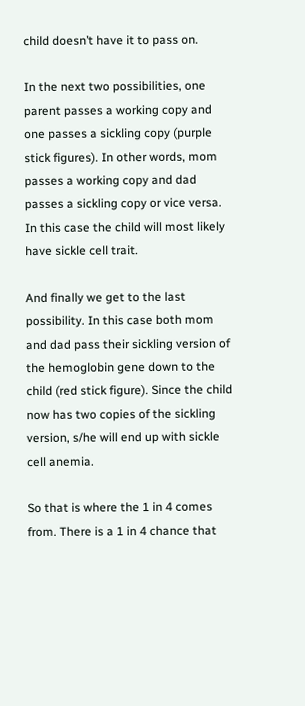child doesn’t have it to pass on.

In the next two possibilities, one parent passes a working copy and one passes a sickling copy (purple stick figures). In other words, mom passes a working copy and dad passes a sickling copy or vice versa. In this case the child will most likely have sickle cell trait.

And finally we get to the last possibility. In this case both mom and dad pass their sickling version of the hemoglobin gene down to the child (red stick figure). Since the child now has two copies of the sickling version, s/he will end up with sickle cell anemia.

So that is where the 1 in 4 comes from. There is a 1 in 4 chance that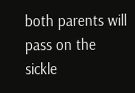both parents will pass on the sickle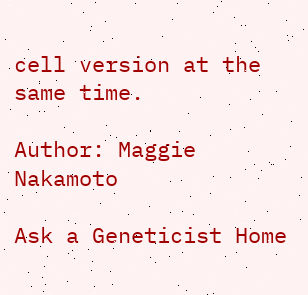cell version at the same time.

Author: Maggie Nakamoto

Ask a Geneticist Home